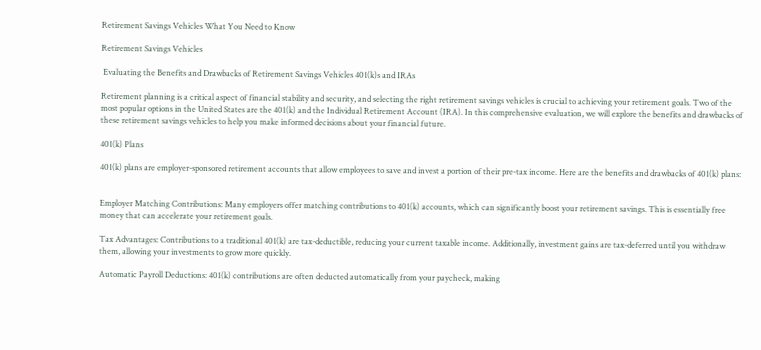Retirement Savings Vehicles What You Need to Know

Retirement Savings Vehicles

 Evaluating the Benefits and Drawbacks of Retirement Savings Vehicles 401(k)s and IRAs

Retirement planning is a critical aspect of financial stability and security, and selecting the right retirement savings vehicles is crucial to achieving your retirement goals. Two of the most popular options in the United States are the 401(k) and the Individual Retirement Account (IRA). In this comprehensive evaluation, we will explore the benefits and drawbacks of these retirement savings vehicles to help you make informed decisions about your financial future.

401(k) Plans

401(k) plans are employer-sponsored retirement accounts that allow employees to save and invest a portion of their pre-tax income. Here are the benefits and drawbacks of 401(k) plans:


Employer Matching Contributions: Many employers offer matching contributions to 401(k) accounts, which can significantly boost your retirement savings. This is essentially free money that can accelerate your retirement goals.

Tax Advantages: Contributions to a traditional 401(k) are tax-deductible, reducing your current taxable income. Additionally, investment gains are tax-deferred until you withdraw them, allowing your investments to grow more quickly.

Automatic Payroll Deductions: 401(k) contributions are often deducted automatically from your paycheck, making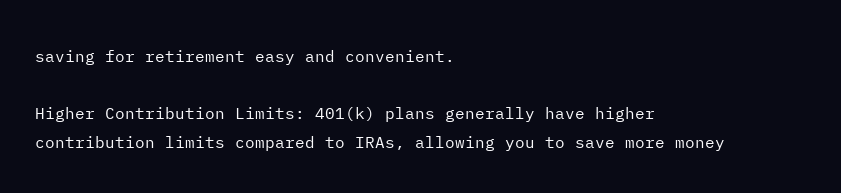saving for retirement easy and convenient.

Higher Contribution Limits: 401(k) plans generally have higher contribution limits compared to IRAs, allowing you to save more money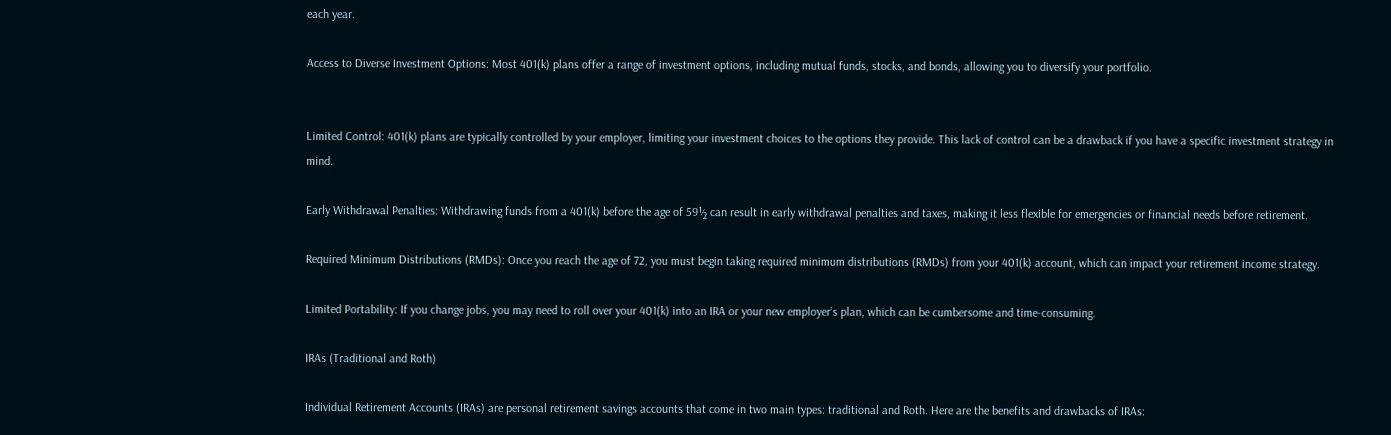each year.

Access to Diverse Investment Options: Most 401(k) plans offer a range of investment options, including mutual funds, stocks, and bonds, allowing you to diversify your portfolio.


Limited Control: 401(k) plans are typically controlled by your employer, limiting your investment choices to the options they provide. This lack of control can be a drawback if you have a specific investment strategy in mind.

Early Withdrawal Penalties: Withdrawing funds from a 401(k) before the age of 59½ can result in early withdrawal penalties and taxes, making it less flexible for emergencies or financial needs before retirement.

Required Minimum Distributions (RMDs): Once you reach the age of 72, you must begin taking required minimum distributions (RMDs) from your 401(k) account, which can impact your retirement income strategy.

Limited Portability: If you change jobs, you may need to roll over your 401(k) into an IRA or your new employer’s plan, which can be cumbersome and time-consuming.

IRAs (Traditional and Roth)

Individual Retirement Accounts (IRAs) are personal retirement savings accounts that come in two main types: traditional and Roth. Here are the benefits and drawbacks of IRAs: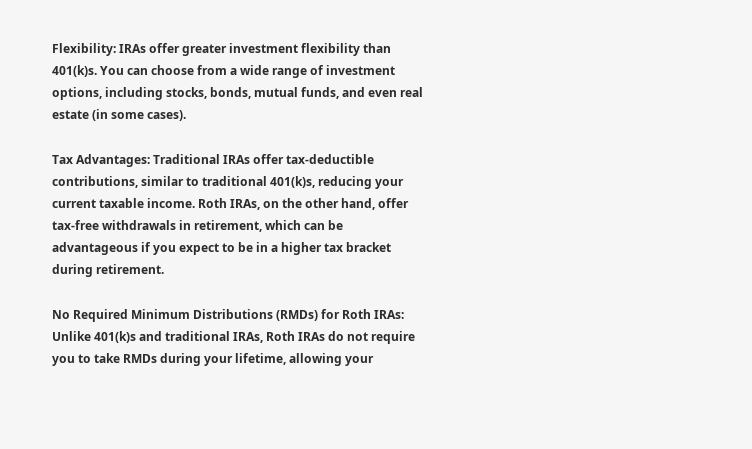Flexibility: IRAs offer greater investment flexibility than 401(k)s. You can choose from a wide range of investment options, including stocks, bonds, mutual funds, and even real estate (in some cases).

Tax Advantages: Traditional IRAs offer tax-deductible contributions, similar to traditional 401(k)s, reducing your current taxable income. Roth IRAs, on the other hand, offer tax-free withdrawals in retirement, which can be advantageous if you expect to be in a higher tax bracket during retirement.

No Required Minimum Distributions (RMDs) for Roth IRAs: Unlike 401(k)s and traditional IRAs, Roth IRAs do not require you to take RMDs during your lifetime, allowing your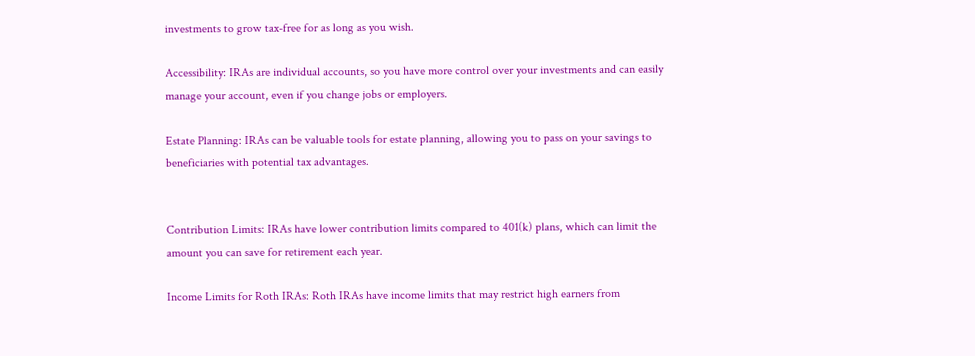investments to grow tax-free for as long as you wish.

Accessibility: IRAs are individual accounts, so you have more control over your investments and can easily manage your account, even if you change jobs or employers.

Estate Planning: IRAs can be valuable tools for estate planning, allowing you to pass on your savings to beneficiaries with potential tax advantages.


Contribution Limits: IRAs have lower contribution limits compared to 401(k) plans, which can limit the amount you can save for retirement each year.

Income Limits for Roth IRAs: Roth IRAs have income limits that may restrict high earners from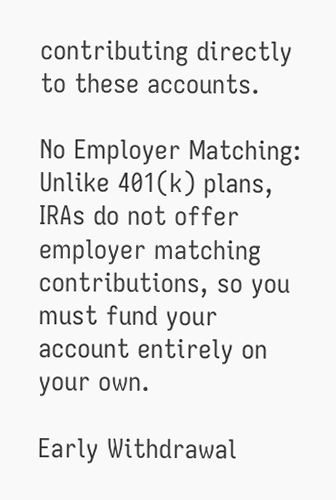contributing directly to these accounts.

No Employer Matching: Unlike 401(k) plans, IRAs do not offer employer matching contributions, so you must fund your account entirely on your own.

Early Withdrawal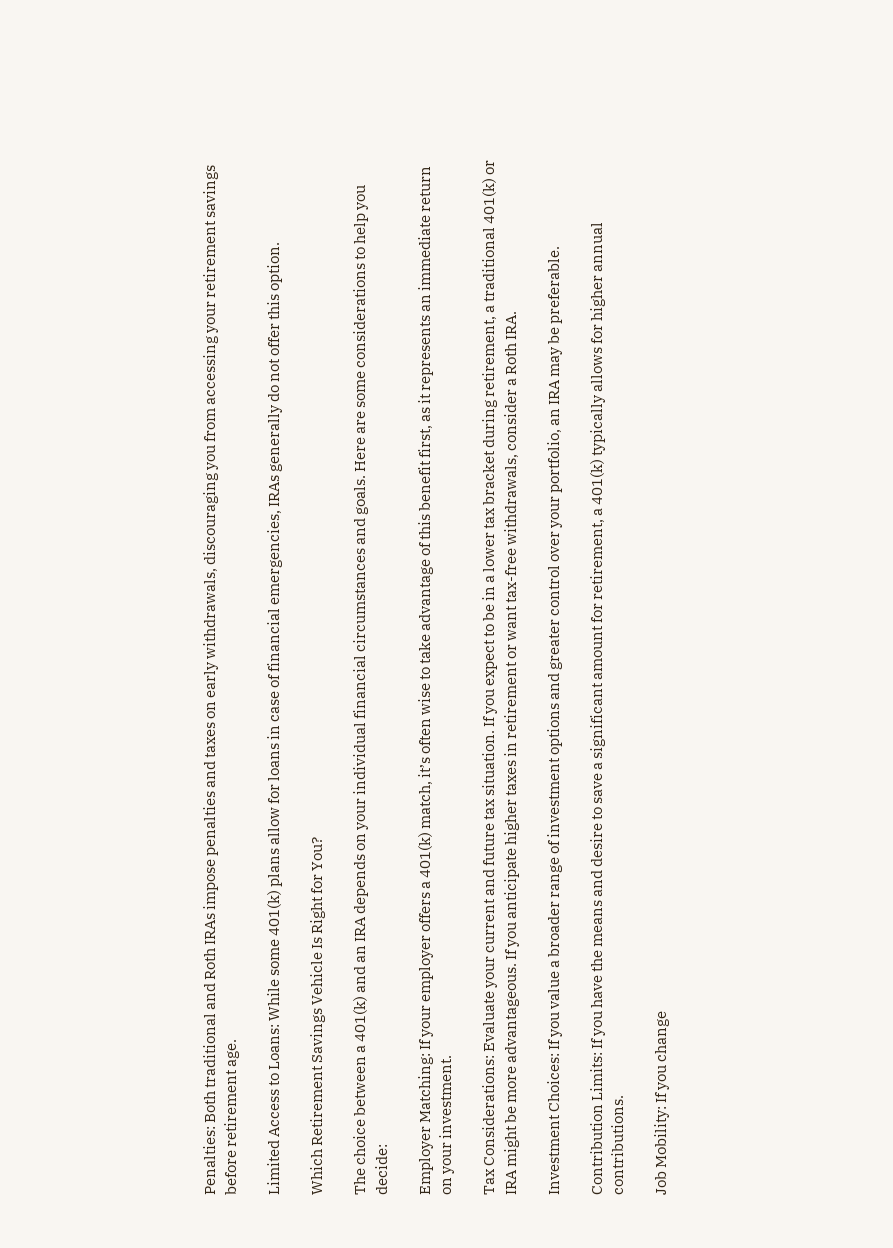Penalties: Both traditional and Roth IRAs impose penalties and taxes on early withdrawals, discouraging you from accessing your retirement savings before retirement age.

Limited Access to Loans: While some 401(k) plans allow for loans in case of financial emergencies, IRAs generally do not offer this option.

Which Retirement Savings Vehicle Is Right for You?

The choice between a 401(k) and an IRA depends on your individual financial circumstances and goals. Here are some considerations to help you decide:

Employer Matching: If your employer offers a 401(k) match, it’s often wise to take advantage of this benefit first, as it represents an immediate return on your investment.

Tax Considerations: Evaluate your current and future tax situation. If you expect to be in a lower tax bracket during retirement, a traditional 401(k) or IRA might be more advantageous. If you anticipate higher taxes in retirement or want tax-free withdrawals, consider a Roth IRA.

Investment Choices: If you value a broader range of investment options and greater control over your portfolio, an IRA may be preferable.

Contribution Limits: If you have the means and desire to save a significant amount for retirement, a 401(k) typically allows for higher annual contributions.

Job Mobility: If you change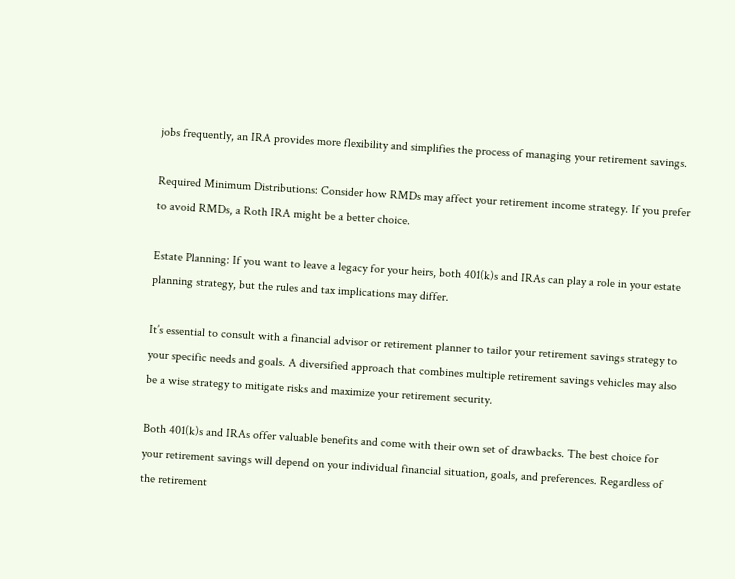jobs frequently, an IRA provides more flexibility and simplifies the process of managing your retirement savings.

Required Minimum Distributions: Consider how RMDs may affect your retirement income strategy. If you prefer to avoid RMDs, a Roth IRA might be a better choice.

Estate Planning: If you want to leave a legacy for your heirs, both 401(k)s and IRAs can play a role in your estate planning strategy, but the rules and tax implications may differ.

It’s essential to consult with a financial advisor or retirement planner to tailor your retirement savings strategy to your specific needs and goals. A diversified approach that combines multiple retirement savings vehicles may also be a wise strategy to mitigate risks and maximize your retirement security.

Both 401(k)s and IRAs offer valuable benefits and come with their own set of drawbacks. The best choice for your retirement savings will depend on your individual financial situation, goals, and preferences. Regardless of the retirement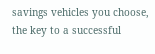savings vehicles you choose, the key to a successful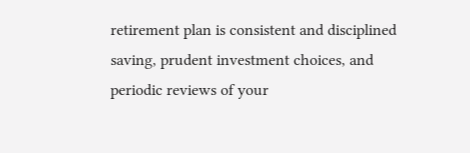retirement plan is consistent and disciplined saving, prudent investment choices, and periodic reviews of your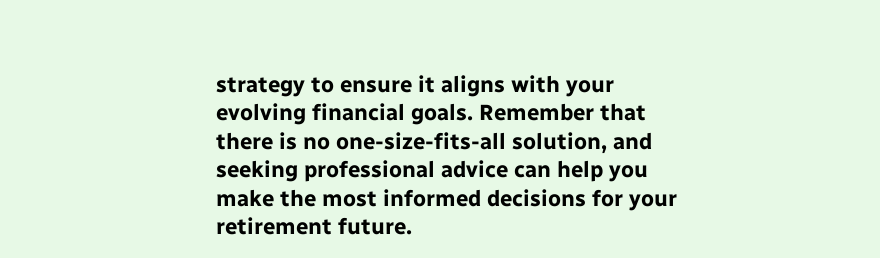strategy to ensure it aligns with your evolving financial goals. Remember that there is no one-size-fits-all solution, and seeking professional advice can help you make the most informed decisions for your retirement future.